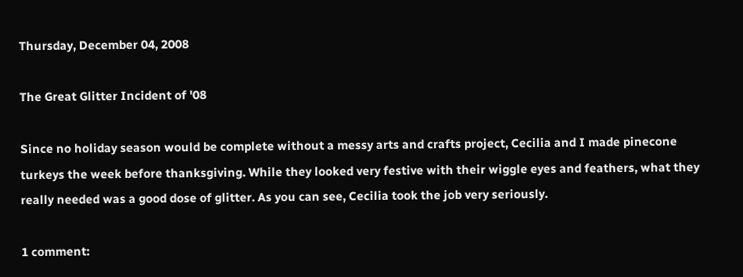Thursday, December 04, 2008

The Great Glitter Incident of '08

Since no holiday season would be complete without a messy arts and crafts project, Cecilia and I made pinecone turkeys the week before thanksgiving. While they looked very festive with their wiggle eyes and feathers, what they really needed was a good dose of glitter. As you can see, Cecilia took the job very seriously.

1 comment: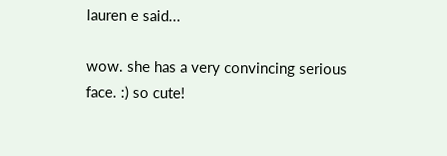lauren e said...

wow. she has a very convincing serious face. :) so cute!